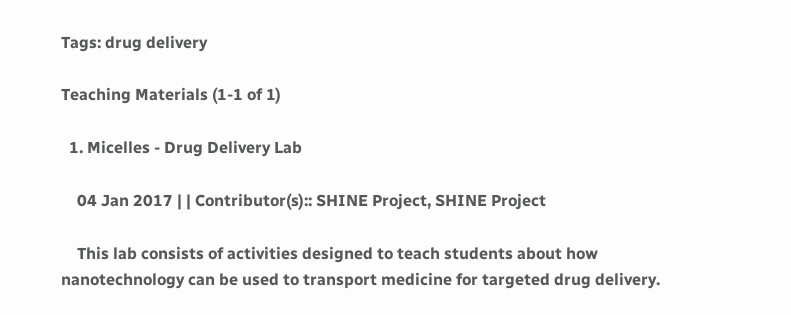Tags: drug delivery

Teaching Materials (1-1 of 1)

  1. Micelles - Drug Delivery Lab

    04 Jan 2017 | | Contributor(s):: SHINE Project, SHINE Project

    This lab consists of activities designed to teach students about how nanotechnology can be used to transport medicine for targeted drug delivery.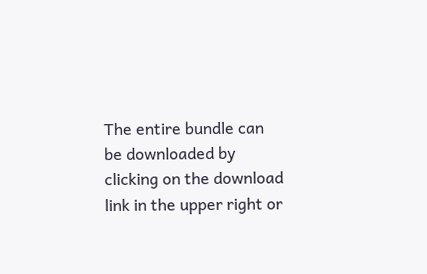The entire bundle can be downloaded by clicking on the download link in the upper right or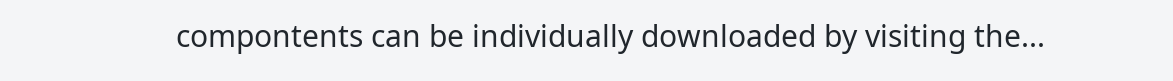compontents can be individually downloaded by visiting the...